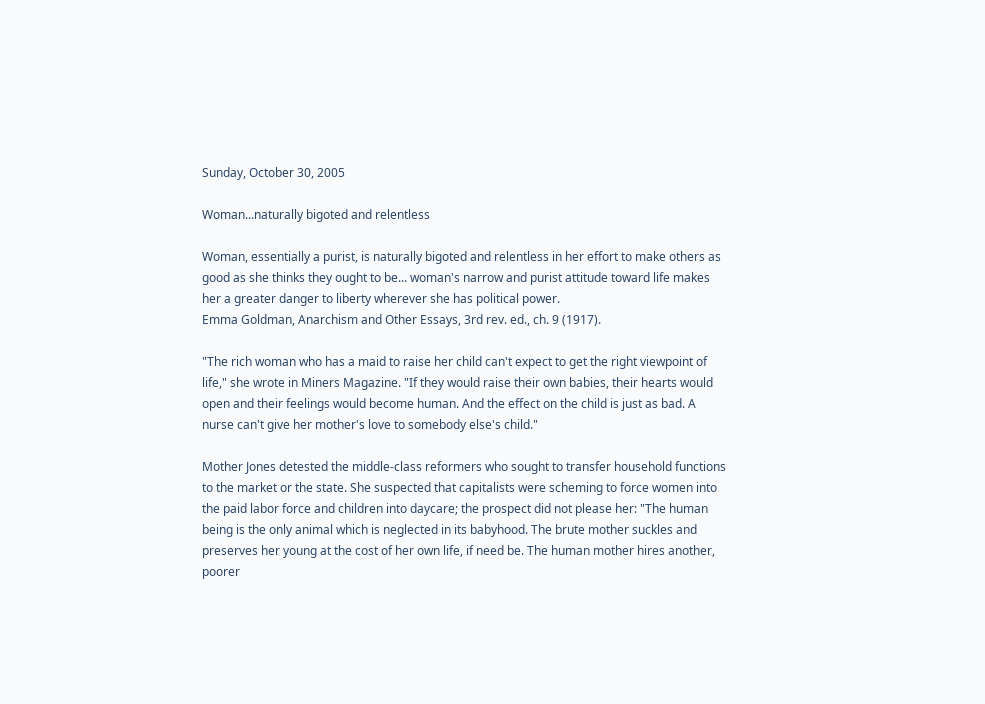Sunday, October 30, 2005

Woman...naturally bigoted and relentless

Woman, essentially a purist, is naturally bigoted and relentless in her effort to make others as good as she thinks they ought to be... woman's narrow and purist attitude toward life makes her a greater danger to liberty wherever she has political power.
Emma Goldman, Anarchism and Other Essays, 3rd rev. ed., ch. 9 (1917).

"The rich woman who has a maid to raise her child can't expect to get the right viewpoint of life," she wrote in Miners Magazine. "If they would raise their own babies, their hearts would open and their feelings would become human. And the effect on the child is just as bad. A nurse can't give her mother's love to somebody else's child."

Mother Jones detested the middle-class reformers who sought to transfer household functions to the market or the state. She suspected that capitalists were scheming to force women into the paid labor force and children into daycare; the prospect did not please her: "The human being is the only animal which is neglected in its babyhood. The brute mother suckles and preserves her young at the cost of her own life, if need be. The human mother hires another, poorer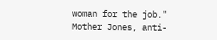woman for the job."
Mother Jones, anti-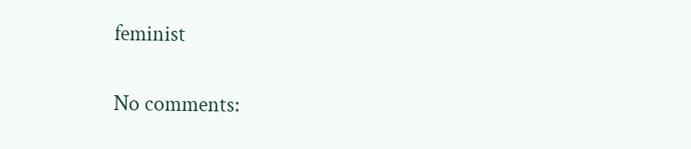feminist

No comments: